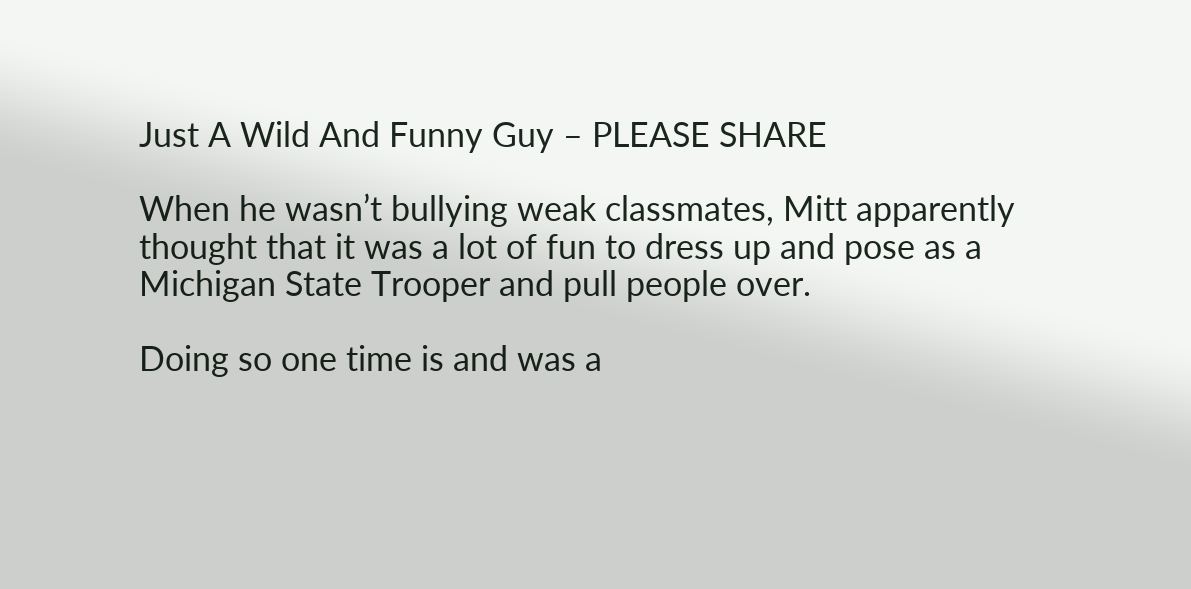Just A Wild And Funny Guy – PLEASE SHARE

When he wasn’t bullying weak classmates, Mitt apparently thought that it was a lot of fun to dress up and pose as a Michigan State Trooper and pull people over.

Doing so one time is and was a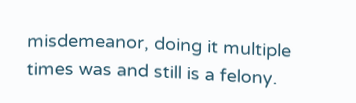misdemeanor, doing it multiple times was and still is a felony.